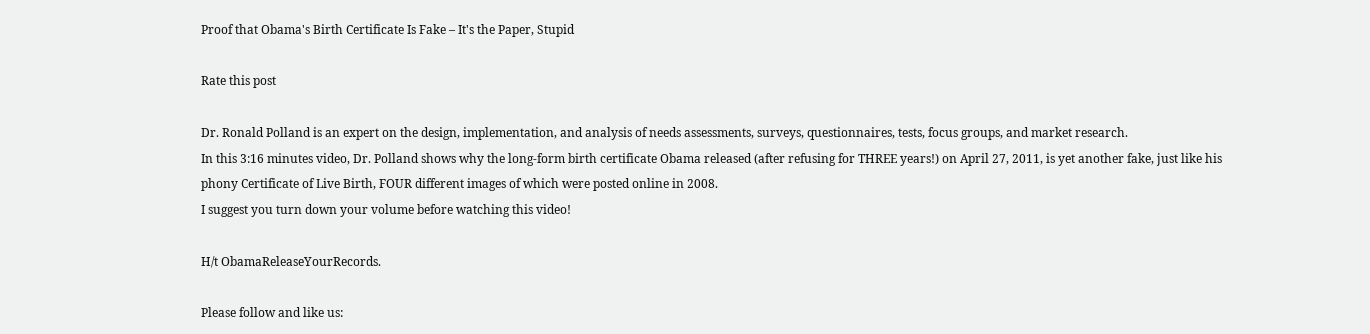Proof that Obama's Birth Certificate Is Fake – It's the Paper, Stupid

Rate this post

Dr. Ronald Polland is an expert on the design, implementation, and analysis of needs assessments, surveys, questionnaires, tests, focus groups, and market research.
In this 3:16 minutes video, Dr. Polland shows why the long-form birth certificate Obama released (after refusing for THREE years!) on April 27, 2011, is yet another fake, just like his phony Certificate of Live Birth, FOUR different images of which were posted online in 2008.
I suggest you turn down your volume before watching this video!

H/t ObamaReleaseYourRecords.

Please follow and like us: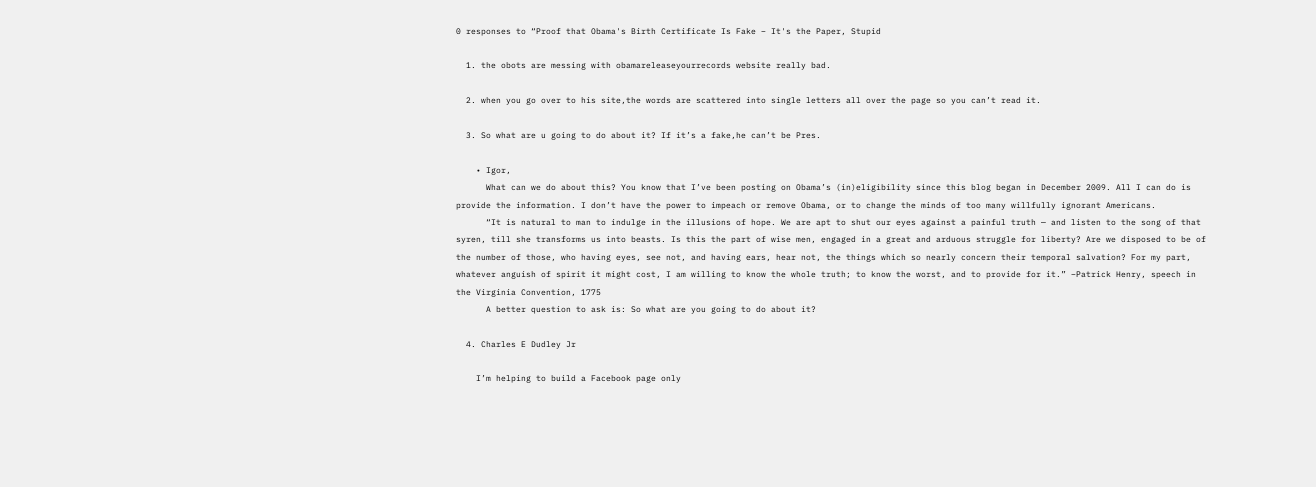0 responses to “Proof that Obama's Birth Certificate Is Fake – It's the Paper, Stupid

  1. the obots are messing with obamareleaseyourrecords website really bad.

  2. when you go over to his site,the words are scattered into single letters all over the page so you can’t read it.

  3. So what are u going to do about it? If it’s a fake,he can’t be Pres.

    • Igor,
      What can we do about this? You know that I’ve been posting on Obama’s (in)eligibility since this blog began in December 2009. All I can do is provide the information. I don’t have the power to impeach or remove Obama, or to change the minds of too many willfully ignorant Americans.
      “It is natural to man to indulge in the illusions of hope. We are apt to shut our eyes against a painful truth — and listen to the song of that syren, till she transforms us into beasts. Is this the part of wise men, engaged in a great and arduous struggle for liberty? Are we disposed to be of the number of those, who having eyes, see not, and having ears, hear not, the things which so nearly concern their temporal salvation? For my part, whatever anguish of spirit it might cost, I am willing to know the whole truth; to know the worst, and to provide for it.” –Patrick Henry, speech in the Virginia Convention, 1775
      A better question to ask is: So what are you going to do about it?

  4. Charles E Dudley Jr

    I’m helping to build a Facebook page only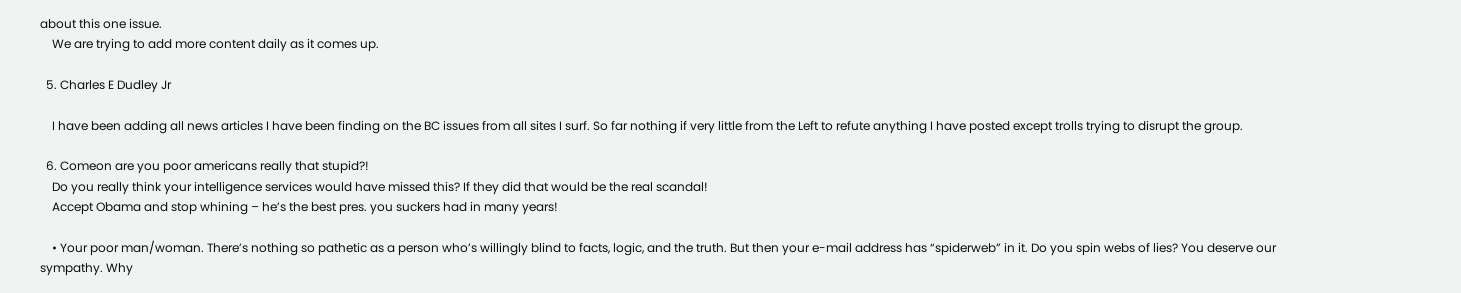about this one issue.
    We are trying to add more content daily as it comes up.

  5. Charles E Dudley Jr

    I have been adding all news articles I have been finding on the BC issues from all sites I surf. So far nothing if very little from the Left to refute anything I have posted except trolls trying to disrupt the group.

  6. Comeon are you poor americans really that stupid?!
    Do you really think your intelligence services would have missed this? If they did that would be the real scandal!
    Accept Obama and stop whining – he’s the best pres. you suckers had in many years!

    • Your poor man/woman. There’s nothing so pathetic as a person who’s willingly blind to facts, logic, and the truth. But then your e-mail address has “spiderweb” in it. Do you spin webs of lies? You deserve our sympathy. Why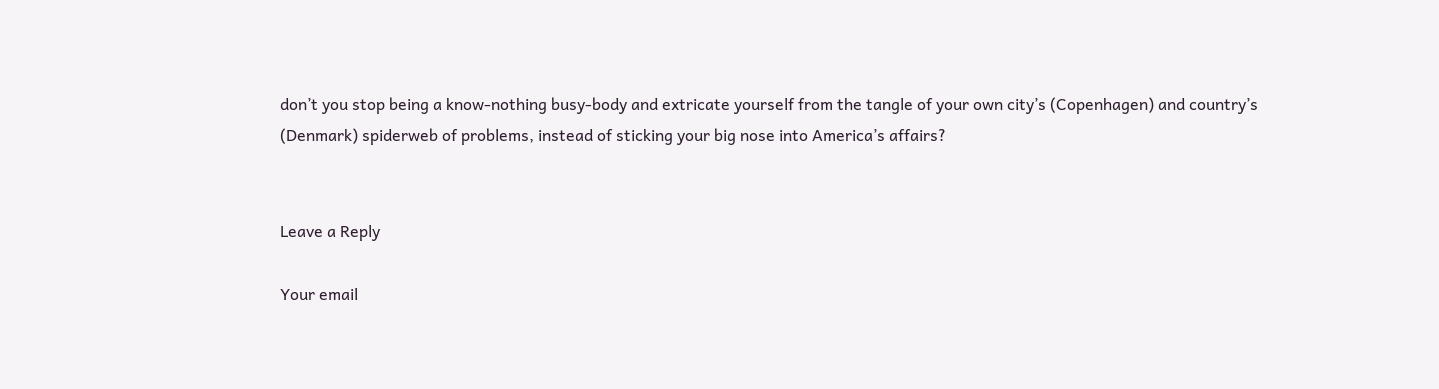don’t you stop being a know-nothing busy-body and extricate yourself from the tangle of your own city’s (Copenhagen) and country’s (Denmark) spiderweb of problems, instead of sticking your big nose into America’s affairs?


Leave a Reply

Your email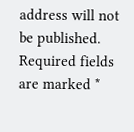address will not be published. Required fields are marked *